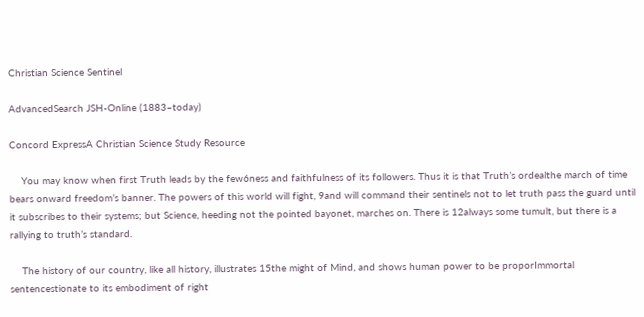Christian Science Sentinel

AdvancedSearch JSH-Online (1883–today)

Concord ExpressA Christian Science Study Resource

    You may know when first Truth leads by the few6ness and faithfulness of its followers. Thus it is that Truth’s ordealthe march of time bears onward freedom’s banner. The powers of this world will fight, 9and will command their sentinels not to let truth pass the guard until it subscribes to their systems; but Science, heeding not the pointed bayonet, marches on. There is 12always some tumult, but there is a rallying to truth’s standard.

    The history of our country, like all history, illustrates 15the might of Mind, and shows human power to be proporImmortal sentencestionate to its embodiment of right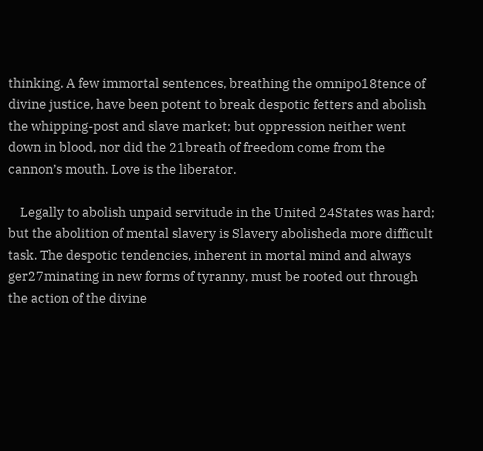thinking. A few immortal sentences, breathing the omnipo18tence of divine justice, have been potent to break despotic fetters and abolish the whipping-post and slave market; but oppression neither went down in blood, nor did the 21breath of freedom come from the cannon’s mouth. Love is the liberator.

    Legally to abolish unpaid servitude in the United 24States was hard; but the abolition of mental slavery is Slavery abolisheda more difficult task. The despotic tendencies, inherent in mortal mind and always ger27minating in new forms of tyranny, must be rooted out through the action of the divine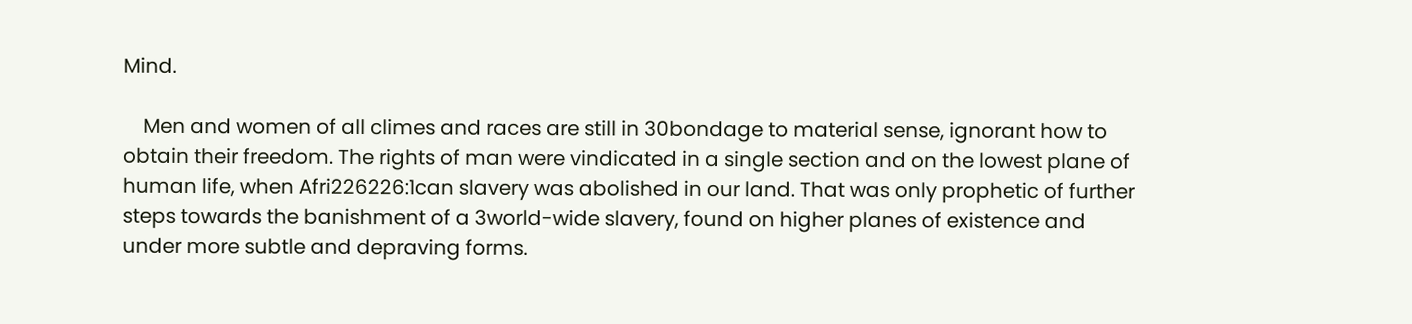Mind.

    Men and women of all climes and races are still in 30bondage to material sense, ignorant how to obtain their freedom. The rights of man were vindicated in a single section and on the lowest plane of human life, when Afri226226:1can slavery was abolished in our land. That was only prophetic of further steps towards the banishment of a 3world-wide slavery, found on higher planes of existence and under more subtle and depraving forms.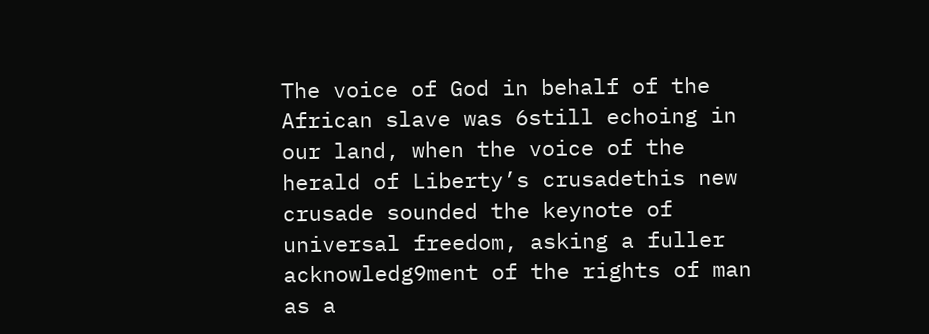The voice of God in behalf of the African slave was 6still echoing in our land, when the voice of the herald of Liberty’s crusadethis new crusade sounded the keynote of universal freedom, asking a fuller acknowledg9ment of the rights of man as a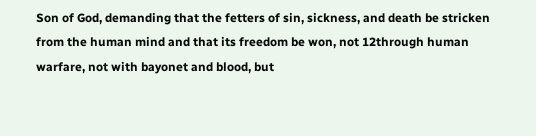Son of God, demanding that the fetters of sin, sickness, and death be stricken from the human mind and that its freedom be won, not 12through human warfare, not with bayonet and blood, but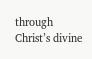through Christ’s divine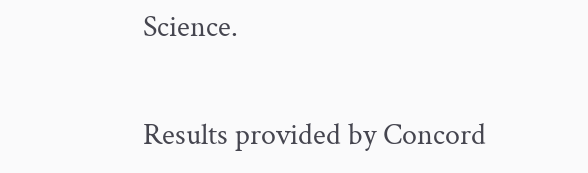Science.

Results provided by Concord